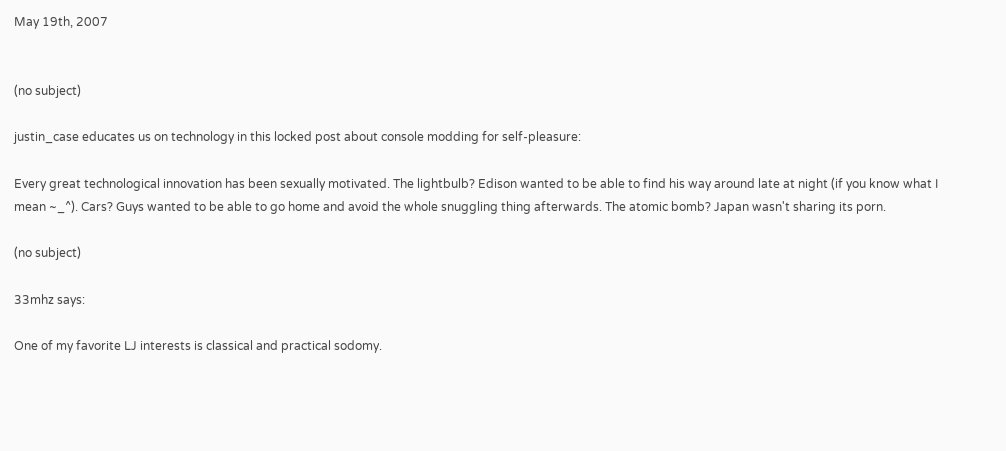May 19th, 2007


(no subject)

justin_case educates us on technology in this locked post about console modding for self-pleasure:

Every great technological innovation has been sexually motivated. The lightbulb? Edison wanted to be able to find his way around late at night (if you know what I mean ~_^). Cars? Guys wanted to be able to go home and avoid the whole snuggling thing afterwards. The atomic bomb? Japan wasn't sharing its porn.

(no subject)

33mhz says:

One of my favorite LJ interests is classical and practical sodomy.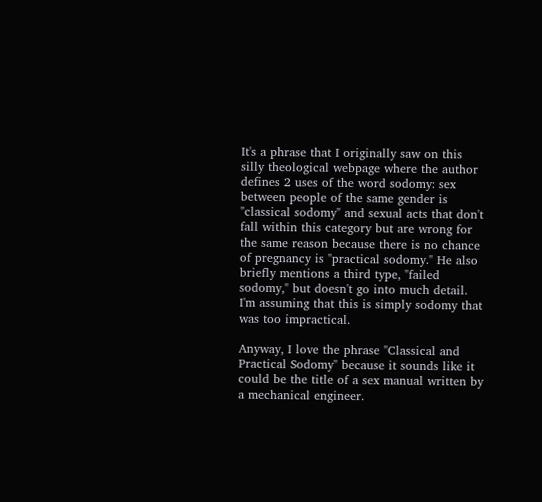It's a phrase that I originally saw on this silly theological webpage where the author defines 2 uses of the word sodomy: sex between people of the same gender is "classical sodomy" and sexual acts that don't fall within this category but are wrong for the same reason because there is no chance of pregnancy is "practical sodomy." He also briefly mentions a third type, "failed sodomy," but doesn't go into much detail. I'm assuming that this is simply sodomy that was too impractical.

Anyway, I love the phrase "Classical and Practical Sodomy" because it sounds like it could be the title of a sex manual written by a mechanical engineer.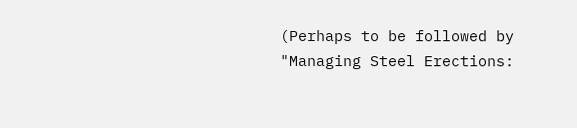(Perhaps to be followed by "Managing Steel Erections: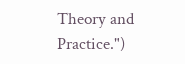Theory and Practice.")